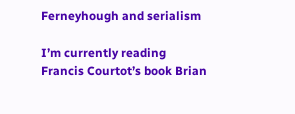Ferneyhough and serialism

I’m currently reading Francis Courtot’s book Brian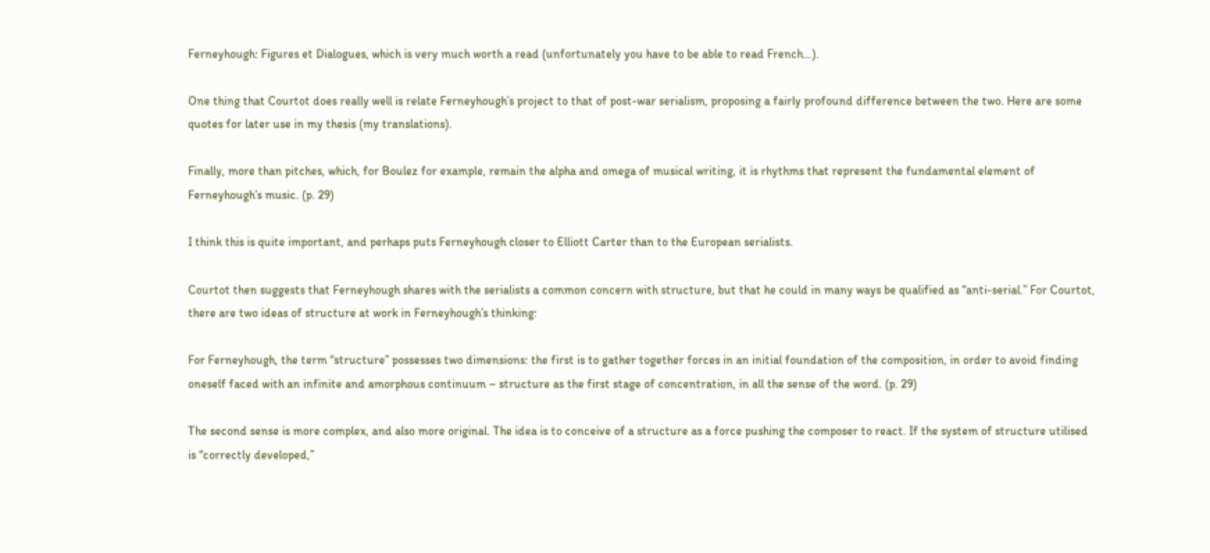Ferneyhough: Figures et Dialogues, which is very much worth a read (unfortunately you have to be able to read French…).

One thing that Courtot does really well is relate Ferneyhough’s project to that of post-war serialism, proposing a fairly profound difference between the two. Here are some quotes for later use in my thesis (my translations).

Finally, more than pitches, which, for Boulez for example, remain the alpha and omega of musical writing, it is rhythms that represent the fundamental element of Ferneyhough’s music. (p. 29)

I think this is quite important, and perhaps puts Ferneyhough closer to Elliott Carter than to the European serialists.

Courtot then suggests that Ferneyhough shares with the serialists a common concern with structure, but that he could in many ways be qualified as “anti-serial.” For Courtot, there are two ideas of structure at work in Ferneyhough’s thinking:

For Ferneyhough, the term “structure” possesses two dimensions: the first is to gather together forces in an initial foundation of the composition, in order to avoid finding oneself faced with an infinite and amorphous continuum – structure as the first stage of concentration, in all the sense of the word. (p. 29)

The second sense is more complex, and also more original. The idea is to conceive of a structure as a force pushing the composer to react. If the system of structure utilised is “correctly developed,”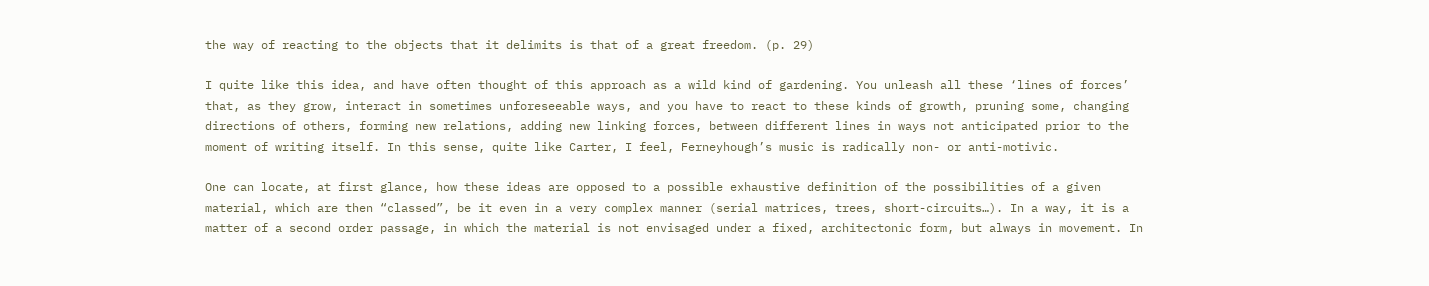the way of reacting to the objects that it delimits is that of a great freedom. (p. 29)

I quite like this idea, and have often thought of this approach as a wild kind of gardening. You unleash all these ‘lines of forces’ that, as they grow, interact in sometimes unforeseeable ways, and you have to react to these kinds of growth, pruning some, changing directions of others, forming new relations, adding new linking forces, between different lines in ways not anticipated prior to the moment of writing itself. In this sense, quite like Carter, I feel, Ferneyhough’s music is radically non- or anti-motivic.

One can locate, at first glance, how these ideas are opposed to a possible exhaustive definition of the possibilities of a given material, which are then “classed”, be it even in a very complex manner (serial matrices, trees, short-circuits…). In a way, it is a matter of a second order passage, in which the material is not envisaged under a fixed, architectonic form, but always in movement. In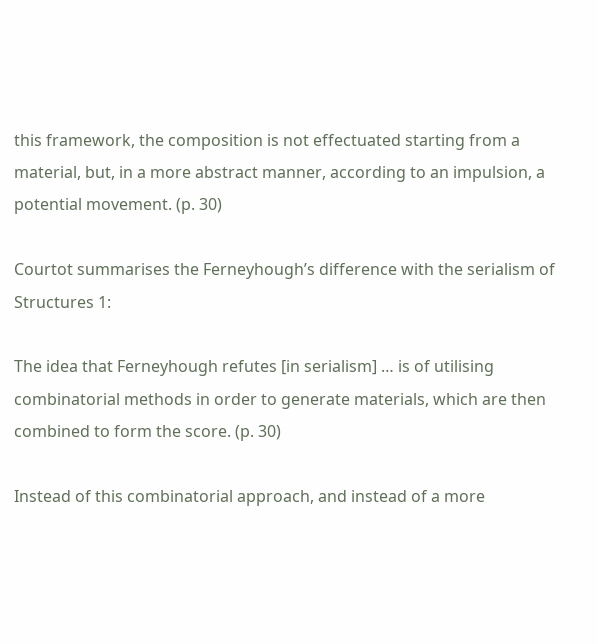this framework, the composition is not effectuated starting from a material, but, in a more abstract manner, according to an impulsion, a potential movement. (p. 30)

Courtot summarises the Ferneyhough’s difference with the serialism of Structures 1:

The idea that Ferneyhough refutes [in serialism] … is of utilising combinatorial methods in order to generate materials, which are then combined to form the score. (p. 30)

Instead of this combinatorial approach, and instead of a more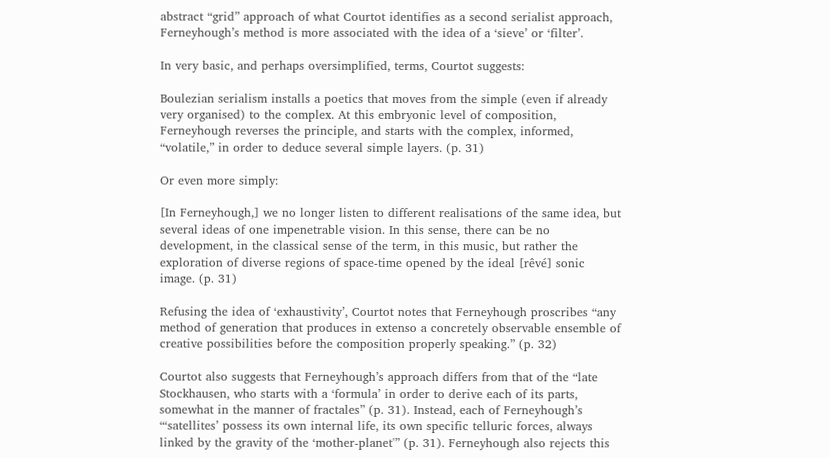abstract “grid” approach of what Courtot identifies as a second serialist approach, Ferneyhough’s method is more associated with the idea of a ‘sieve’ or ‘filter’.

In very basic, and perhaps oversimplified, terms, Courtot suggests:

Boulezian serialism installs a poetics that moves from the simple (even if already very organised) to the complex. At this embryonic level of composition, Ferneyhough reverses the principle, and starts with the complex, informed, “volatile,” in order to deduce several simple layers. (p. 31)

Or even more simply:

[In Ferneyhough,] we no longer listen to different realisations of the same idea, but several ideas of one impenetrable vision. In this sense, there can be no development, in the classical sense of the term, in this music, but rather the exploration of diverse regions of space-time opened by the ideal [rêvé] sonic image. (p. 31)

Refusing the idea of ‘exhaustivity’, Courtot notes that Ferneyhough proscribes “any method of generation that produces in extenso a concretely observable ensemble of creative possibilities before the composition properly speaking.” (p. 32)

Courtot also suggests that Ferneyhough’s approach differs from that of the “late Stockhausen, who starts with a ‘formula’ in order to derive each of its parts, somewhat in the manner of fractales” (p. 31). Instead, each of Ferneyhough’s “‘satellites’ possess its own internal life, its own specific telluric forces, always linked by the gravity of the ‘mother-planet'” (p. 31). Ferneyhough also rejects this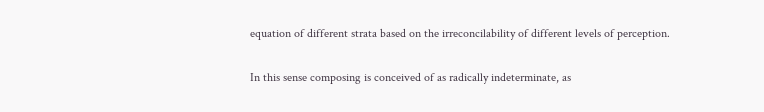equation of different strata based on the irreconcilability of different levels of perception.

In this sense composing is conceived of as radically indeterminate, as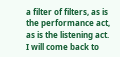a filter of filters, as is the performance act, as is the listening act. I will come back to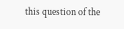this question of the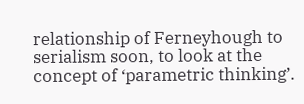relationship of Ferneyhough to serialism soon, to look at the concept of ‘parametric thinking’.